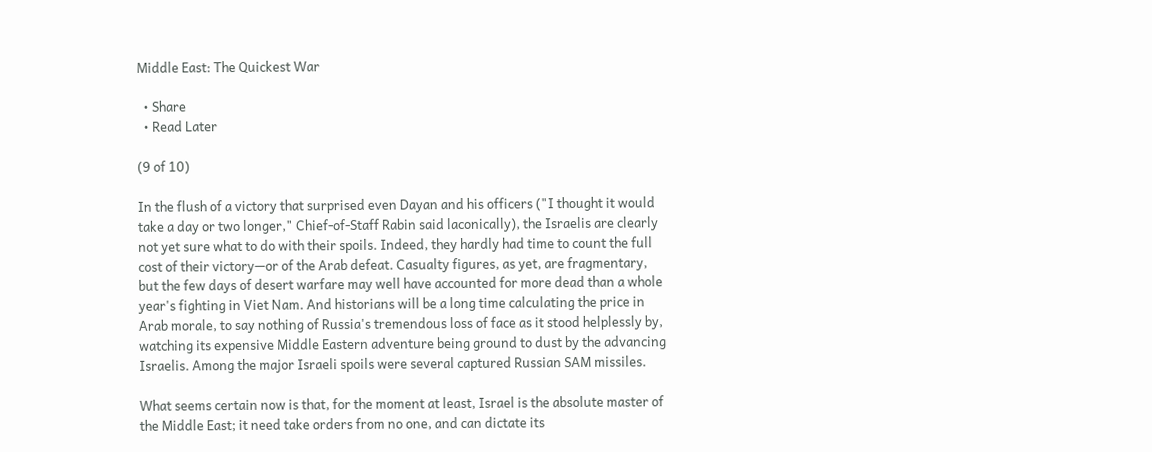Middle East: The Quickest War

  • Share
  • Read Later

(9 of 10)

In the flush of a victory that surprised even Dayan and his officers ("I thought it would take a day or two longer," Chief-of-Staff Rabin said laconically), the Israelis are clearly not yet sure what to do with their spoils. Indeed, they hardly had time to count the full cost of their victory—or of the Arab defeat. Casualty figures, as yet, are fragmentary, but the few days of desert warfare may well have accounted for more dead than a whole year's fighting in Viet Nam. And historians will be a long time calculating the price in Arab morale, to say nothing of Russia's tremendous loss of face as it stood helplessly by, watching its expensive Middle Eastern adventure being ground to dust by the advancing Israelis. Among the major Israeli spoils were several captured Russian SAM missiles.

What seems certain now is that, for the moment at least, Israel is the absolute master of the Middle East; it need take orders from no one, and can dictate its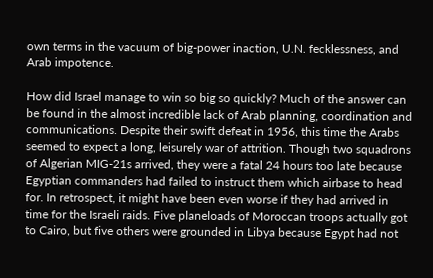own terms in the vacuum of big-power inaction, U.N. fecklessness, and Arab impotence.

How did Israel manage to win so big so quickly? Much of the answer can be found in the almost incredible lack of Arab planning, coordination and communications. Despite their swift defeat in 1956, this time the Arabs seemed to expect a long, leisurely war of attrition. Though two squadrons of Algerian MIG-21s arrived, they were a fatal 24 hours too late because Egyptian commanders had failed to instruct them which airbase to head for. In retrospect, it might have been even worse if they had arrived in time for the Israeli raids. Five planeloads of Moroccan troops actually got to Cairo, but five others were grounded in Libya because Egypt had not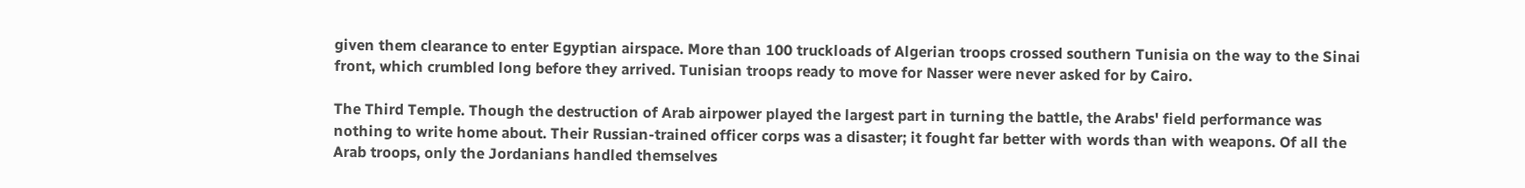given them clearance to enter Egyptian airspace. More than 100 truckloads of Algerian troops crossed southern Tunisia on the way to the Sinai front, which crumbled long before they arrived. Tunisian troops ready to move for Nasser were never asked for by Cairo.

The Third Temple. Though the destruction of Arab airpower played the largest part in turning the battle, the Arabs' field performance was nothing to write home about. Their Russian-trained officer corps was a disaster; it fought far better with words than with weapons. Of all the Arab troops, only the Jordanians handled themselves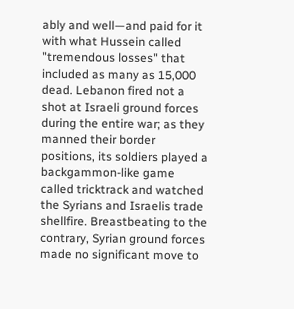ably and well—and paid for it with what Hussein called "tremendous losses" that included as many as 15,000 dead. Lebanon fired not a shot at Israeli ground forces during the entire war; as they manned their border positions, its soldiers played a backgammon-like game called tricktrack and watched the Syrians and Israelis trade shellfire. Breastbeating to the contrary, Syrian ground forces made no significant move to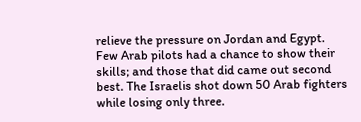relieve the pressure on Jordan and Egypt. Few Arab pilots had a chance to show their skills; and those that did came out second best. The Israelis shot down 50 Arab fighters while losing only three.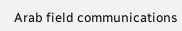Arab field communications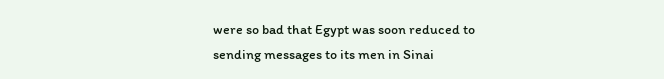were so bad that Egypt was soon reduced to sending messages to its men in Sinai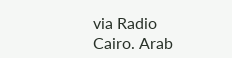via Radio Cairo. Arab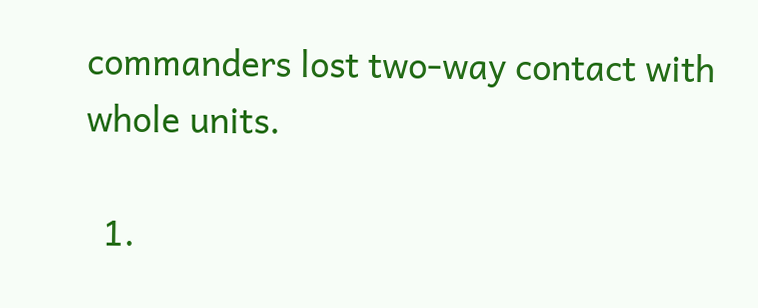commanders lost two-way contact with whole units.

  1.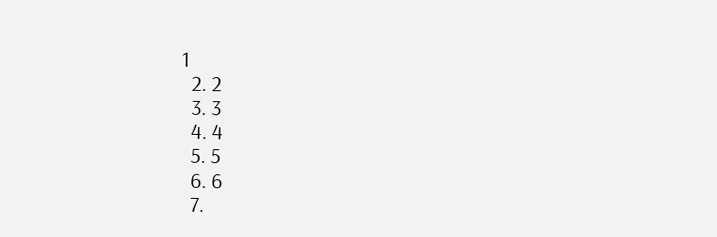1
  2. 2
  3. 3
  4. 4
  5. 5
  6. 6
  7.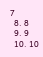7
  8. 8
  9. 9
  10. 10